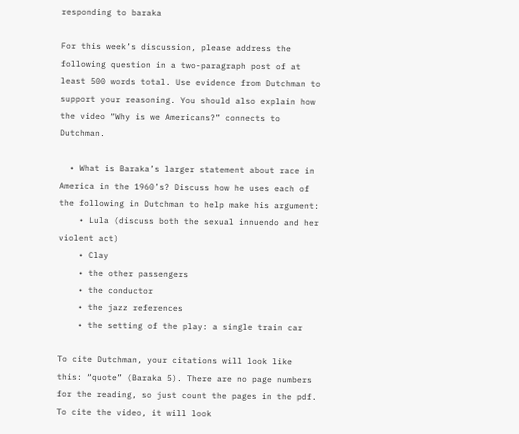responding to baraka

For this week’s discussion, please address the following question in a two-paragraph post of at least 500 words total. Use evidence from Dutchman to support your reasoning. You should also explain how the video “Why is we Americans?” connects to Dutchman.

  • What is Baraka’s larger statement about race in America in the 1960’s? Discuss how he uses each of the following in Dutchman to help make his argument:
    • Lula (discuss both the sexual innuendo and her violent act)
    • Clay
    • the other passengers
    • the conductor
    • the jazz references
    • the setting of the play: a single train car

To cite Dutchman, your citations will look like this: “quote” (Baraka 5). There are no page numbers for the reading, so just count the pages in the pdf. To cite the video, it will look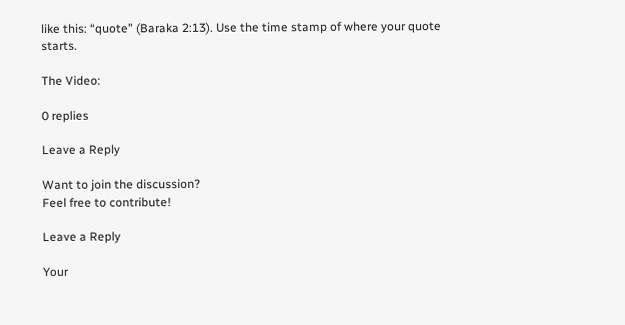like this: “quote” (Baraka 2:13). Use the time stamp of where your quote starts.

The Video:

0 replies

Leave a Reply

Want to join the discussion?
Feel free to contribute!

Leave a Reply

Your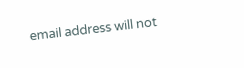email address will not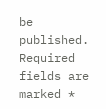be published. Required fields are marked *